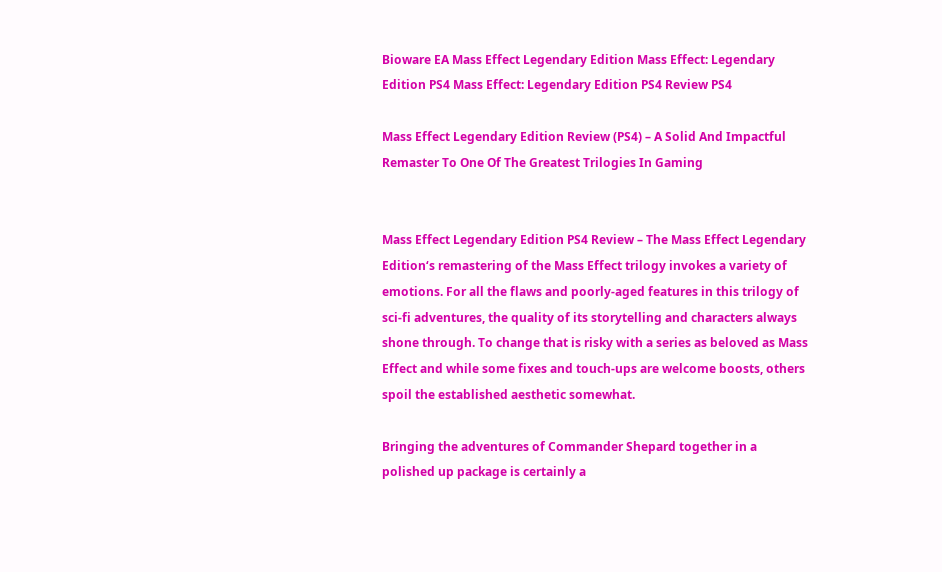Bioware EA Mass Effect Legendary Edition Mass Effect: Legendary Edition PS4 Mass Effect: Legendary Edition PS4 Review PS4

Mass Effect Legendary Edition Review (PS4) – A Solid And Impactful Remaster To One Of The Greatest Trilogies In Gaming


Mass Effect Legendary Edition PS4 Review – The Mass Effect Legendary Edition‘s remastering of the Mass Effect trilogy invokes a variety of emotions. For all the flaws and poorly-aged features in this trilogy of sci-fi adventures, the quality of its storytelling and characters always shone through. To change that is risky with a series as beloved as Mass Effect and while some fixes and touch-ups are welcome boosts, others spoil the established aesthetic somewhat.

Bringing the adventures of Commander Shepard together in a polished up package is certainly a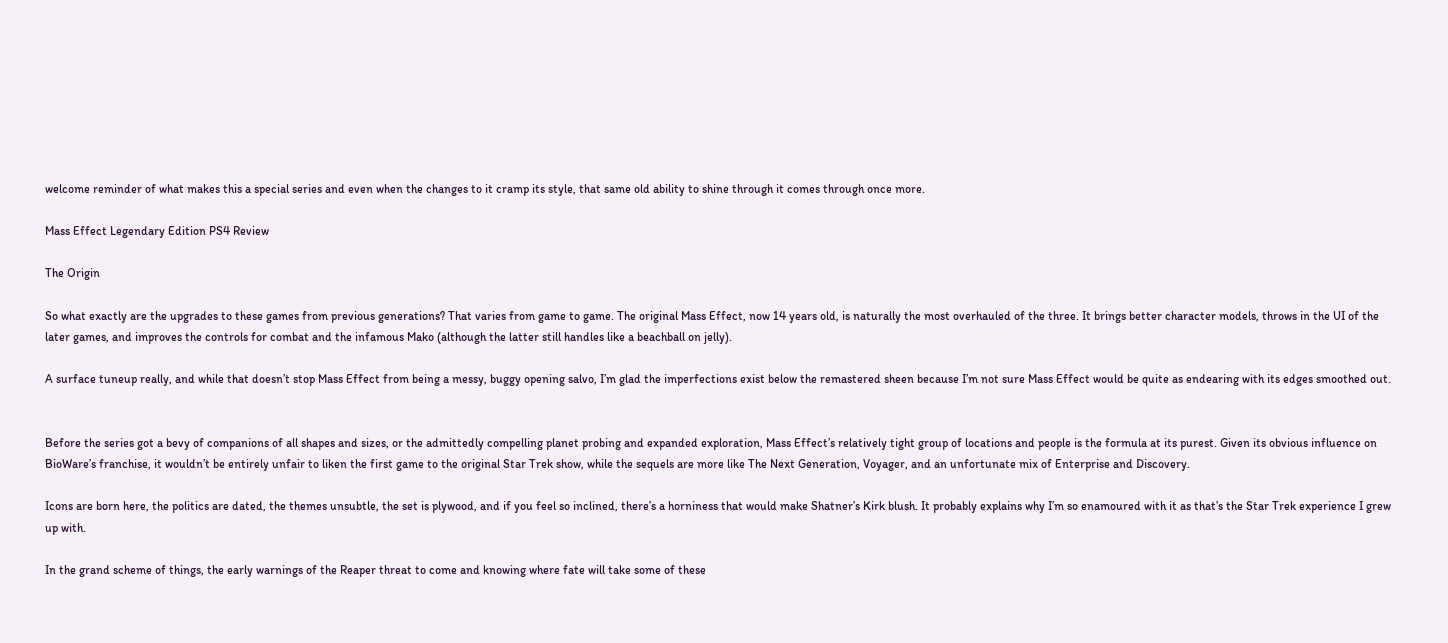welcome reminder of what makes this a special series and even when the changes to it cramp its style, that same old ability to shine through it comes through once more.

Mass Effect Legendary Edition PS4 Review

The Origin

So what exactly are the upgrades to these games from previous generations? That varies from game to game. The original Mass Effect, now 14 years old, is naturally the most overhauled of the three. It brings better character models, throws in the UI of the later games, and improves the controls for combat and the infamous Mako (although the latter still handles like a beachball on jelly).

A surface tuneup really, and while that doesn’t stop Mass Effect from being a messy, buggy opening salvo, I’m glad the imperfections exist below the remastered sheen because I’m not sure Mass Effect would be quite as endearing with its edges smoothed out.


Before the series got a bevy of companions of all shapes and sizes, or the admittedly compelling planet probing and expanded exploration, Mass Effect’s relatively tight group of locations and people is the formula at its purest. Given its obvious influence on BioWare’s franchise, it wouldn’t be entirely unfair to liken the first game to the original Star Trek show, while the sequels are more like The Next Generation, Voyager, and an unfortunate mix of Enterprise and Discovery.

Icons are born here, the politics are dated, the themes unsubtle, the set is plywood, and if you feel so inclined, there’s a horniness that would make Shatner’s Kirk blush. It probably explains why I’m so enamoured with it as that’s the Star Trek experience I grew up with.

In the grand scheme of things, the early warnings of the Reaper threat to come and knowing where fate will take some of these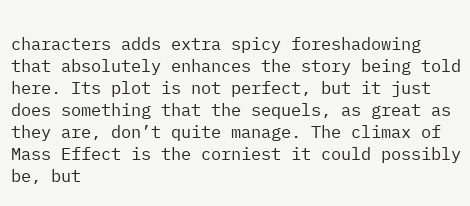characters adds extra spicy foreshadowing that absolutely enhances the story being told here. Its plot is not perfect, but it just does something that the sequels, as great as they are, don’t quite manage. The climax of Mass Effect is the corniest it could possibly be, but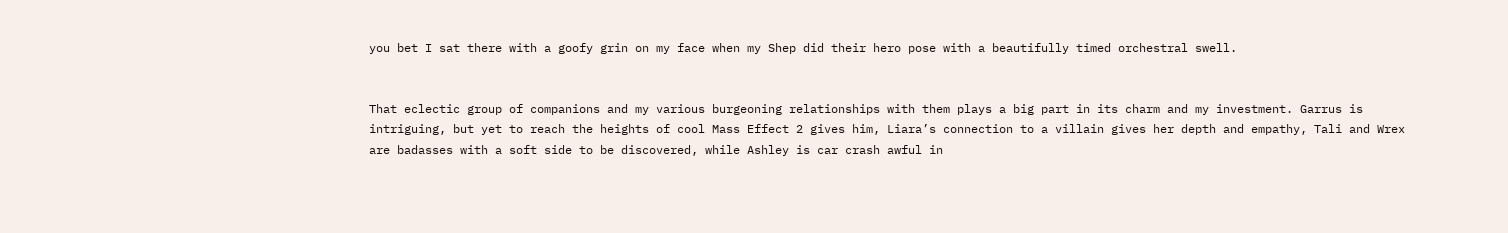you bet I sat there with a goofy grin on my face when my Shep did their hero pose with a beautifully timed orchestral swell.


That eclectic group of companions and my various burgeoning relationships with them plays a big part in its charm and my investment. Garrus is intriguing, but yet to reach the heights of cool Mass Effect 2 gives him, Liara’s connection to a villain gives her depth and empathy, Tali and Wrex are badasses with a soft side to be discovered, while Ashley is car crash awful in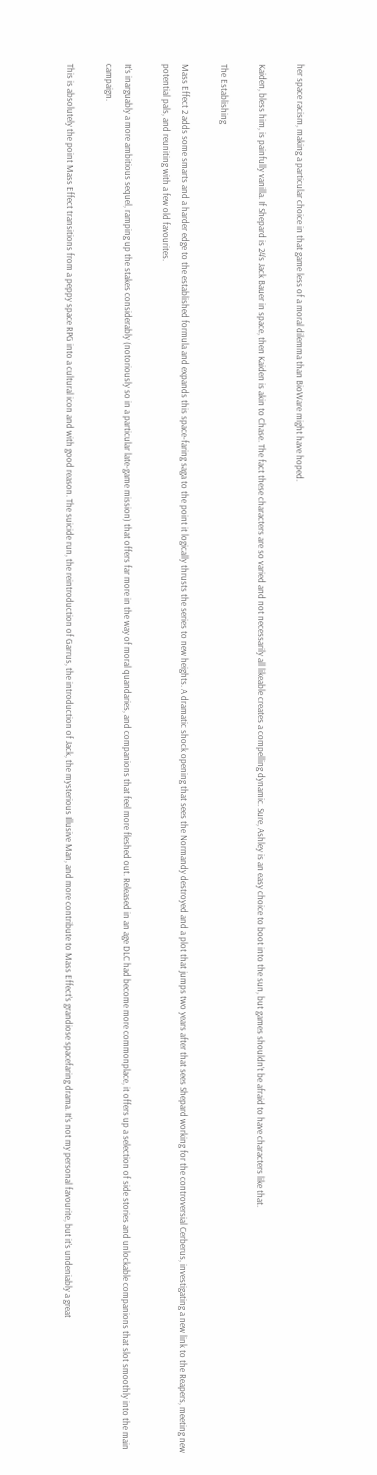her space racism, making a particular choice in that game less of a moral dilemma than BioWare might have hoped.

Kaiden, bless him, is painfully vanilla. If Shepard is 24’s Jack Bauer in space, then Kaiden is akin to Chase. The fact these characters are so varied and not necessarily all likeable creates a compelling dynamic. Sure, Ashley is an easy choice to boot into the sun, but games shouldn’t be afraid to have characters like that.

The Establishing

Mass Effect 2 adds some smarts and a harder edge to the established formula and expands this space-faring saga to the point it logically thrusts the series to new heights. A dramatic shock opening that sees the Normandy destroyed and a plot that jumps two years after that sees Shepard working for the controversial Cerberus, investigating a new link to the Reapers, meeting new potential pals, and reuniting with a few old favourites.

It’s inarguably a more ambitious sequel, ramping up the stakes considerably (notoriously so in a particular late-game mission) that offers far more in the way of moral quandaries, and companions that feel more fleshed out. Released in an age DLC had become more commonplace, it offers up a selection of side stories and unlockable companions that slot smoothly into the main campaign.

This is absolutely the point Mass Effect transitions from a peppy space RPG into a cultural icon and with good reason. The suicide run, the reintroduction of Garrus, the introduction of Jack, the mysterious Illusive Man, and more contribute to Mass Effect’s grandiose spacefaring drama. It’s not my personal favourite, but it’s undeniably a great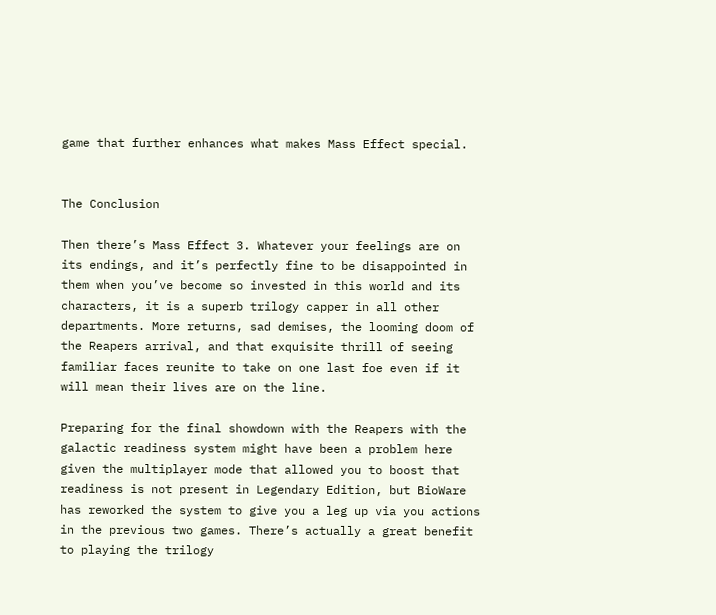game that further enhances what makes Mass Effect special.


The Conclusion

Then there’s Mass Effect 3. Whatever your feelings are on its endings, and it’s perfectly fine to be disappointed in them when you’ve become so invested in this world and its characters, it is a superb trilogy capper in all other departments. More returns, sad demises, the looming doom of the Reapers arrival, and that exquisite thrill of seeing familiar faces reunite to take on one last foe even if it will mean their lives are on the line.

Preparing for the final showdown with the Reapers with the galactic readiness system might have been a problem here given the multiplayer mode that allowed you to boost that readiness is not present in Legendary Edition, but BioWare has reworked the system to give you a leg up via you actions in the previous two games. There’s actually a great benefit to playing the trilogy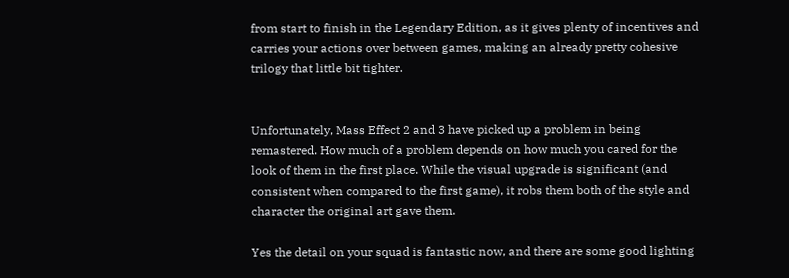from start to finish in the Legendary Edition, as it gives plenty of incentives and carries your actions over between games, making an already pretty cohesive trilogy that little bit tighter.


Unfortunately, Mass Effect 2 and 3 have picked up a problem in being remastered. How much of a problem depends on how much you cared for the look of them in the first place. While the visual upgrade is significant (and consistent when compared to the first game), it robs them both of the style and character the original art gave them.

Yes the detail on your squad is fantastic now, and there are some good lighting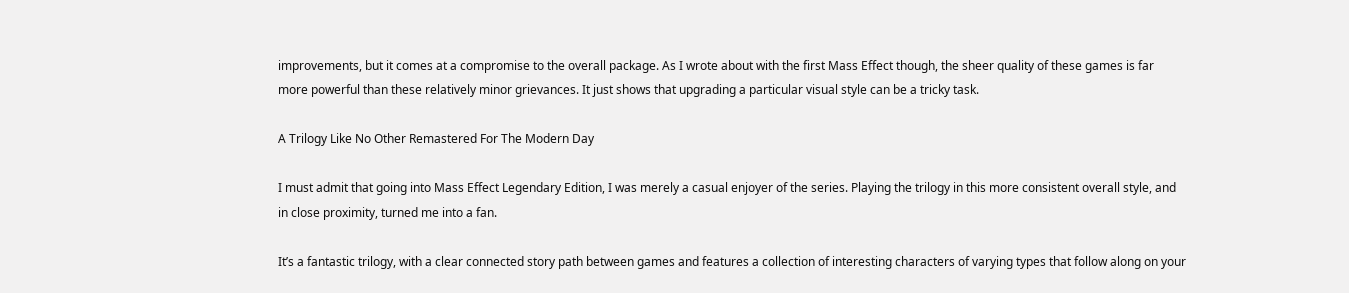improvements, but it comes at a compromise to the overall package. As I wrote about with the first Mass Effect though, the sheer quality of these games is far more powerful than these relatively minor grievances. It just shows that upgrading a particular visual style can be a tricky task.

A Trilogy Like No Other Remastered For The Modern Day

I must admit that going into Mass Effect Legendary Edition, I was merely a casual enjoyer of the series. Playing the trilogy in this more consistent overall style, and in close proximity, turned me into a fan.

It’s a fantastic trilogy, with a clear connected story path between games and features a collection of interesting characters of varying types that follow along on your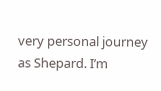very personal journey as Shepard. I’m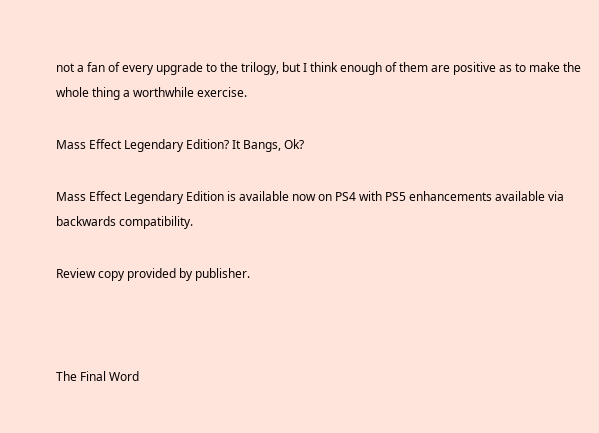not a fan of every upgrade to the trilogy, but I think enough of them are positive as to make the whole thing a worthwhile exercise.

Mass Effect Legendary Edition? It Bangs, Ok?

Mass Effect Legendary Edition is available now on PS4 with PS5 enhancements available via backwards compatibility.

Review copy provided by publisher.



The Final Word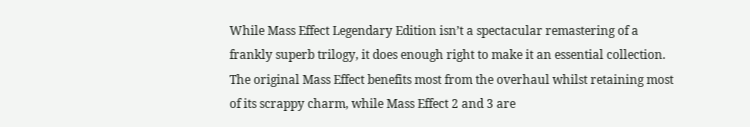While Mass Effect Legendary Edition isn’t a spectacular remastering of a frankly superb trilogy, it does enough right to make it an essential collection. The original Mass Effect benefits most from the overhaul whilst retaining most of its scrappy charm, while Mass Effect 2 and 3 are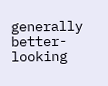generally better-looking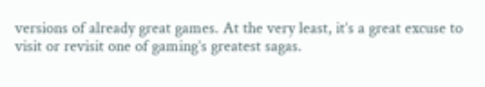versions of already great games. At the very least, it’s a great excuse to visit or revisit one of gaming’s greatest sagas.